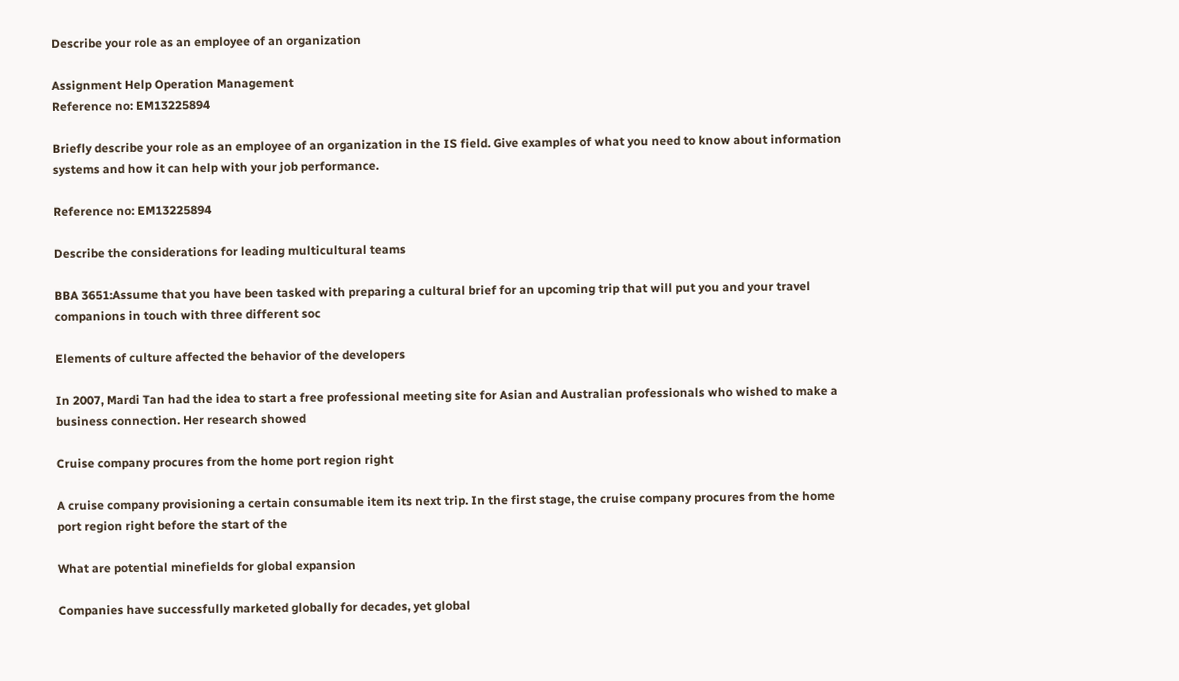Describe your role as an employee of an organization

Assignment Help Operation Management
Reference no: EM13225894

Briefly describe your role as an employee of an organization in the IS field. Give examples of what you need to know about information systems and how it can help with your job performance.

Reference no: EM13225894

Describe the considerations for leading multicultural teams

BBA 3651:Assume that you have been tasked with preparing a cultural brief for an upcoming trip that will put you and your travel companions in touch with three different soc

Elements of culture affected the behavior of the developers

In 2007, Mardi Tan had the idea to start a free professional meeting site for Asian and Australian professionals who wished to make a business connection. Her research showed

Cruise company procures from the home port region right

A cruise company provisioning a certain consumable item its next trip. In the first stage, the cruise company procures from the home port region right before the start of the

What are potential minefields for global expansion

Companies have successfully marketed globally for decades, yet global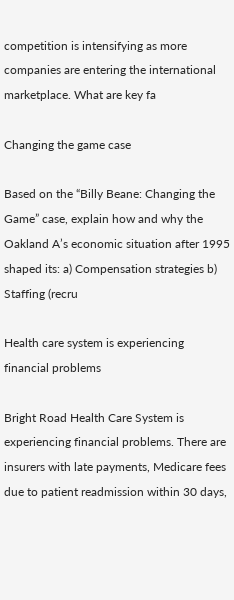competition is intensifying as more companies are entering the international marketplace. What are key fa

Changing the game case

Based on the “Billy Beane: Changing the Game” case, explain how and why the Oakland A’s economic situation after 1995 shaped its: a) Compensation strategies b) Staffing (recru

Health care system is experiencing financial problems

Bright Road Health Care System is experiencing financial problems. There are insurers with late payments, Medicare fees due to patient readmission within 30 days,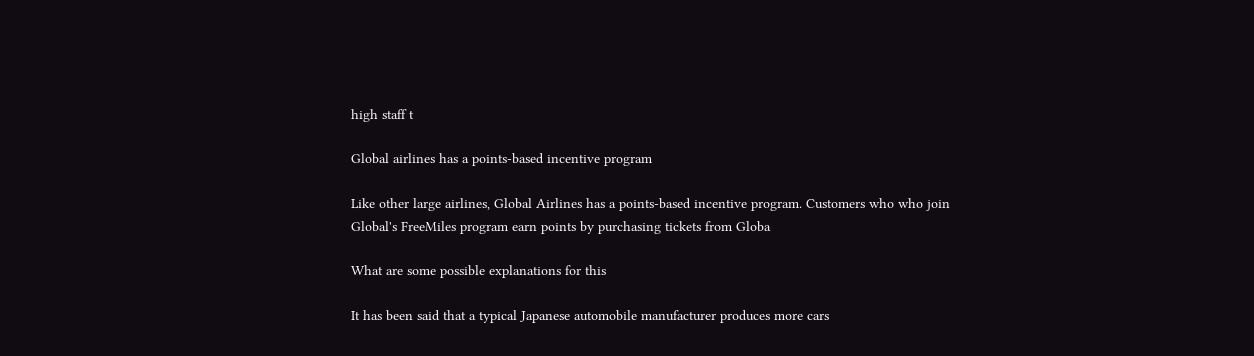high staff t

Global airlines has a points-based incentive program

Like other large airlines, Global Airlines has a points-based incentive program. Customers who who join Global's FreeMiles program earn points by purchasing tickets from Globa

What are some possible explanations for this

It has been said that a typical Japanese automobile manufacturer produces more cars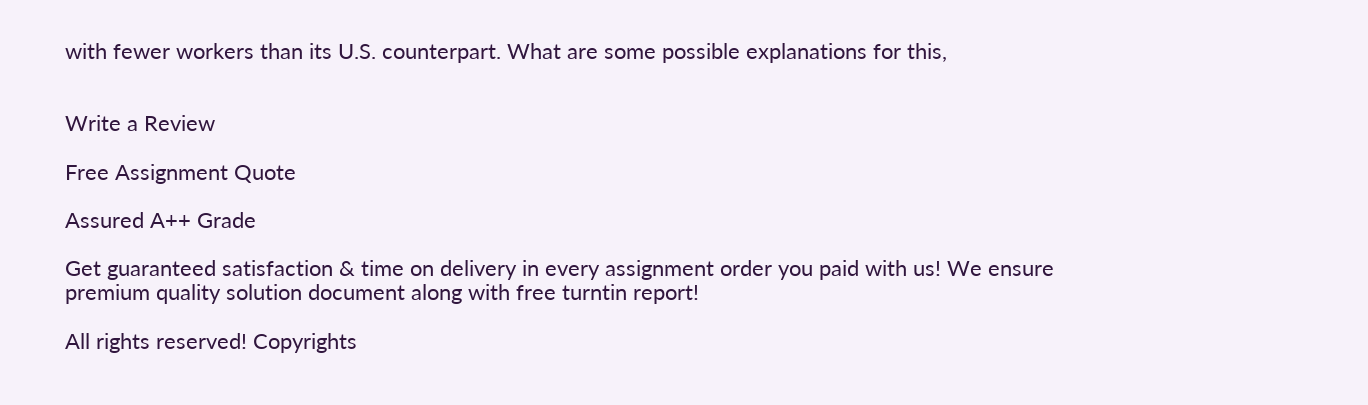with fewer workers than its U.S. counterpart. What are some possible explanations for this,


Write a Review

Free Assignment Quote

Assured A++ Grade

Get guaranteed satisfaction & time on delivery in every assignment order you paid with us! We ensure premium quality solution document along with free turntin report!

All rights reserved! Copyrights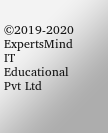©2019-2020 ExpertsMind IT Educational Pvt Ltd